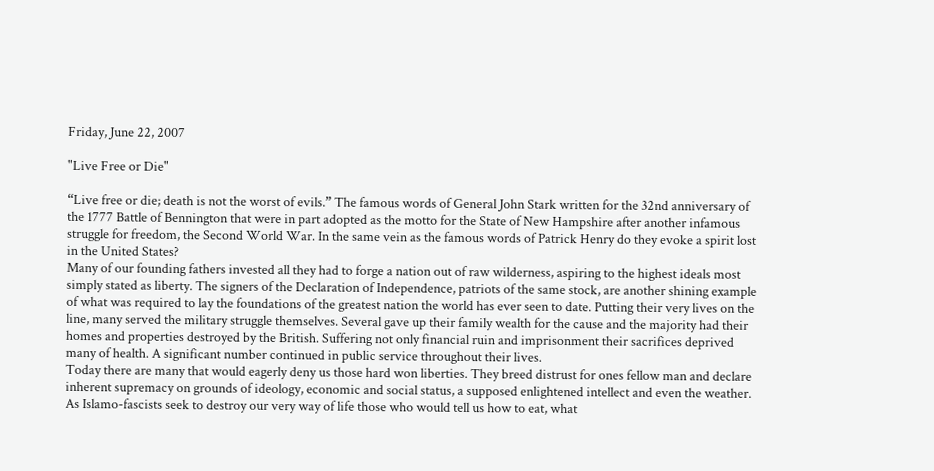Friday, June 22, 2007

"Live Free or Die"

“Live free or die; death is not the worst of evils.” The famous words of General John Stark written for the 32nd anniversary of the 1777 Battle of Bennington that were in part adopted as the motto for the State of New Hampshire after another infamous struggle for freedom, the Second World War. In the same vein as the famous words of Patrick Henry do they evoke a spirit lost in the United States?
Many of our founding fathers invested all they had to forge a nation out of raw wilderness, aspiring to the highest ideals most simply stated as liberty. The signers of the Declaration of Independence, patriots of the same stock, are another shining example of what was required to lay the foundations of the greatest nation the world has ever seen to date. Putting their very lives on the line, many served the military struggle themselves. Several gave up their family wealth for the cause and the majority had their homes and properties destroyed by the British. Suffering not only financial ruin and imprisonment their sacrifices deprived many of health. A significant number continued in public service throughout their lives.
Today there are many that would eagerly deny us those hard won liberties. They breed distrust for ones fellow man and declare inherent supremacy on grounds of ideology, economic and social status, a supposed enlightened intellect and even the weather. As Islamo-fascists seek to destroy our very way of life those who would tell us how to eat, what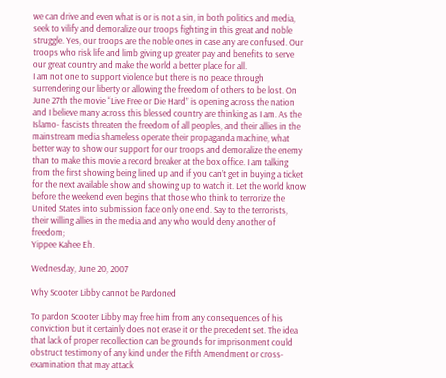we can drive and even what is or is not a sin, in both politics and media, seek to vilify and demoralize our troops fighting in this great and noble struggle. Yes, our troops are the noble ones in case any are confused. Our troops who risk life and limb giving up greater pay and benefits to serve our great country and make the world a better place for all.
I am not one to support violence but there is no peace through surrendering our liberty or allowing the freedom of others to be lost. On June 27th the movie “Live Free or Die Hard” is opening across the nation and I believe many across this blessed country are thinking as I am. As the Islamo- fascists threaten the freedom of all peoples, and their allies in the mainstream media shameless operate their propaganda machine, what better way to show our support for our troops and demoralize the enemy than to make this movie a record breaker at the box office. I am talking from the first showing being lined up and if you can’t get in buying a ticket for the next available show and showing up to watch it. Let the world know before the weekend even begins that those who think to terrorize the United States into submission face only one end. Say to the terrorists, their willing allies in the media and any who would deny another of freedom;
Yippee Kahee Eh.

Wednesday, June 20, 2007

Why Scooter Libby cannot be Pardoned

To pardon Scooter Libby may free him from any consequences of his conviction but it certainly does not erase it or the precedent set. The idea that lack of proper recollection can be grounds for imprisonment could obstruct testimony of any kind under the Fifth Amendment or cross-examination that may attack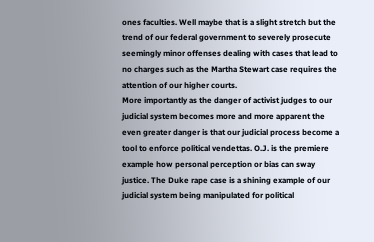ones faculties. Well maybe that is a slight stretch but the trend of our federal government to severely prosecute seemingly minor offenses dealing with cases that lead to no charges such as the Martha Stewart case requires the attention of our higher courts.
More importantly as the danger of activist judges to our judicial system becomes more and more apparent the even greater danger is that our judicial process become a tool to enforce political vendettas. O.J. is the premiere example how personal perception or bias can sway justice. The Duke rape case is a shining example of our judicial system being manipulated for political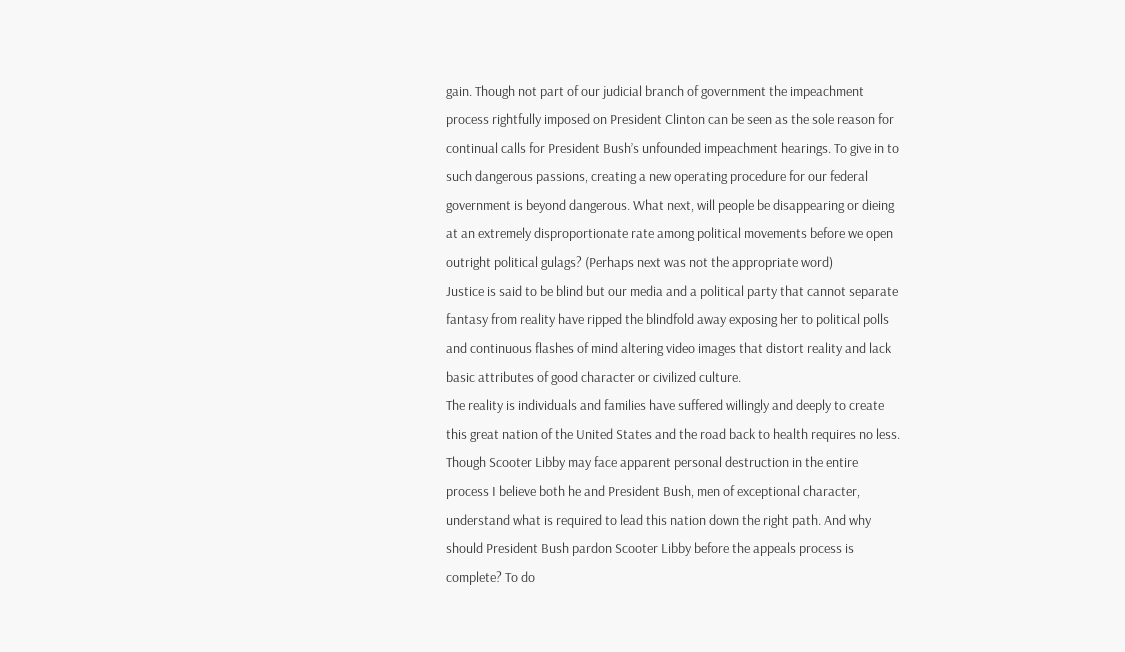gain. Though not part of our judicial branch of government the impeachment process rightfully imposed on President Clinton can be seen as the sole reason for continual calls for President Bush’s unfounded impeachment hearings. To give in to such dangerous passions, creating a new operating procedure for our federal government is beyond dangerous. What next, will people be disappearing or dieing at an extremely disproportionate rate among political movements before we open outright political gulags? (Perhaps next was not the appropriate word)
Justice is said to be blind but our media and a political party that cannot separate fantasy from reality have ripped the blindfold away exposing her to political polls and continuous flashes of mind altering video images that distort reality and lack basic attributes of good character or civilized culture.
The reality is individuals and families have suffered willingly and deeply to create this great nation of the United States and the road back to health requires no less. Though Scooter Libby may face apparent personal destruction in the entire process I believe both he and President Bush, men of exceptional character, understand what is required to lead this nation down the right path. And why should President Bush pardon Scooter Libby before the appeals process is complete? To do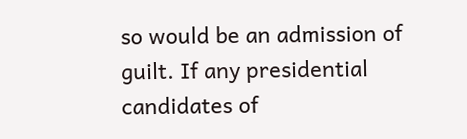so would be an admission of guilt. If any presidential candidates of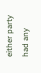either party had any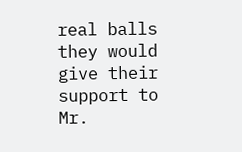real balls they would give their support to Mr.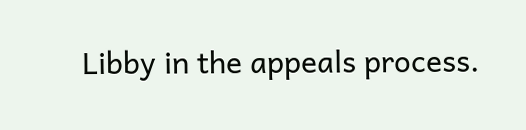Libby in the appeals process.